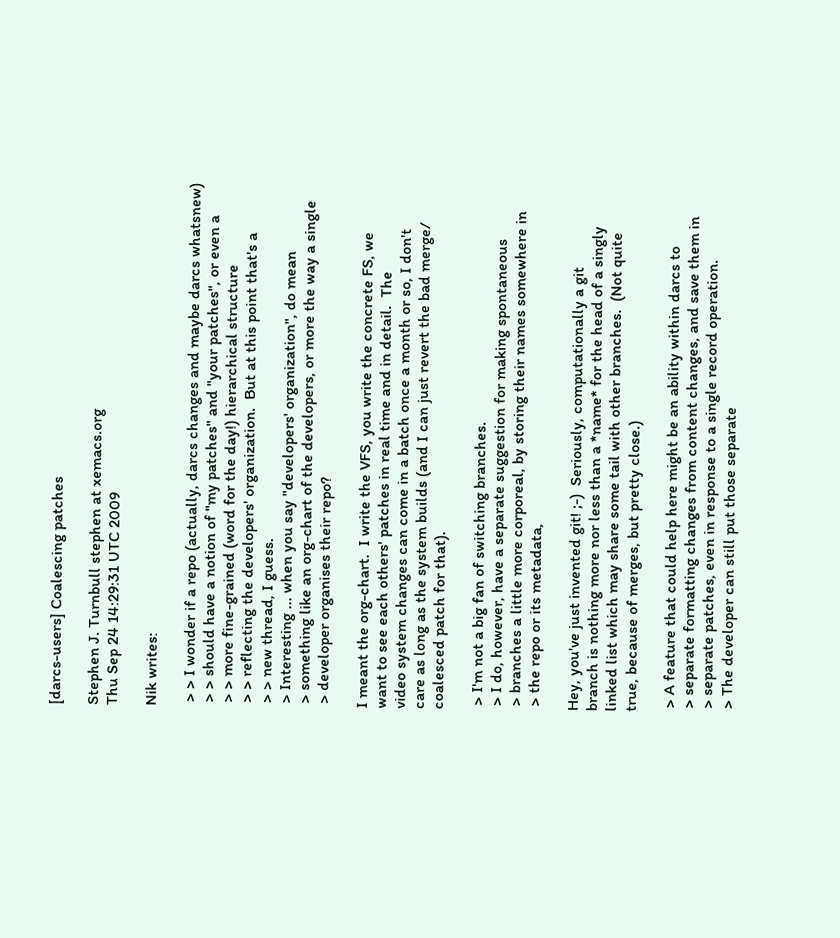[darcs-users] Coalescing patches

Stephen J. Turnbull stephen at xemacs.org
Thu Sep 24 14:29:31 UTC 2009

Nik writes:

 > > I wonder if a repo (actually, darcs changes and maybe darcs whatsnew)
 > > should have a notion of "my patches" and "your patches", or even a
 > > more fine-grained (word for the day!) hierarchical structure
 > > reflecting the developers' organization.  But at this point that's a
 > > new thread, I guess.
 > Interesting ... when you say "developers' organization", do mean
 > something like an org-chart of the developers, or more the way a single
 > developer organises their repo?

I meant the org-chart.  I write the VFS, you write the concrete FS, we
want to see each others' patches in real time and in detail.  The
video system changes can come in a batch once a month or so, I don't
care as long as the system builds (and I can just revert the bad merge/
coalesced patch for that).

 > I'm not a big fan of switching branches.
 > I do, however, have a separate suggestion for making spontaneous
 > branches a little more corporeal, by storing their names somewhere in
 > the repo or its metadata,

Hey, you've just invented git! ;-)  Seriously, computationally a git
branch is nothing more nor less than a *name* for the head of a singly
linked list which may share some tail with other branches.  (Not quite
true, because of merges, but pretty close.)

 > A feature that could help here might be an ability within darcs to
 > separate formatting changes from content changes, and save them in
 > separate patches, even in response to a single record operation.
 > The developer can still put those separate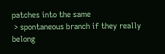patches into the same
 > spontaneous branch if they really belong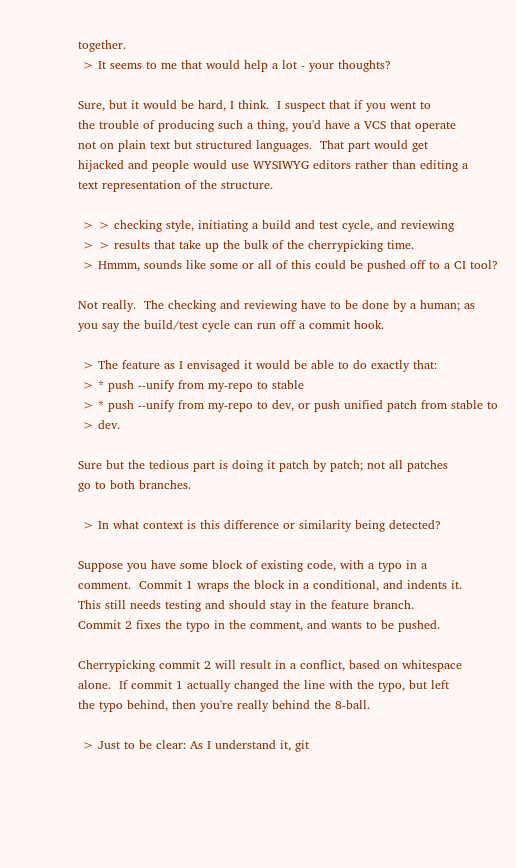together.
 > It seems to me that would help a lot - your thoughts?

Sure, but it would be hard, I think.  I suspect that if you went to
the trouble of producing such a thing, you'd have a VCS that operate
not on plain text but structured languages.  That part would get
hijacked and people would use WYSIWYG editors rather than editing a
text representation of the structure.

 > > checking style, initiating a build and test cycle, and reviewing
 > > results that take up the bulk of the cherrypicking time.
 > Hmmm, sounds like some or all of this could be pushed off to a CI tool?

Not really.  The checking and reviewing have to be done by a human; as
you say the build/test cycle can run off a commit hook.

 > The feature as I envisaged it would be able to do exactly that:
 > * push --unify from my-repo to stable
 > * push --unify from my-repo to dev, or push unified patch from stable to
 > dev.

Sure but the tedious part is doing it patch by patch; not all patches
go to both branches.

 > In what context is this difference or similarity being detected?

Suppose you have some block of existing code, with a typo in a
comment.  Commit 1 wraps the block in a conditional, and indents it.
This still needs testing and should stay in the feature branch.
Commit 2 fixes the typo in the comment, and wants to be pushed.

Cherrypicking commit 2 will result in a conflict, based on whitespace
alone.  If commit 1 actually changed the line with the typo, but left
the typo behind, then you're really behind the 8-ball.

 > Just to be clear: As I understand it, git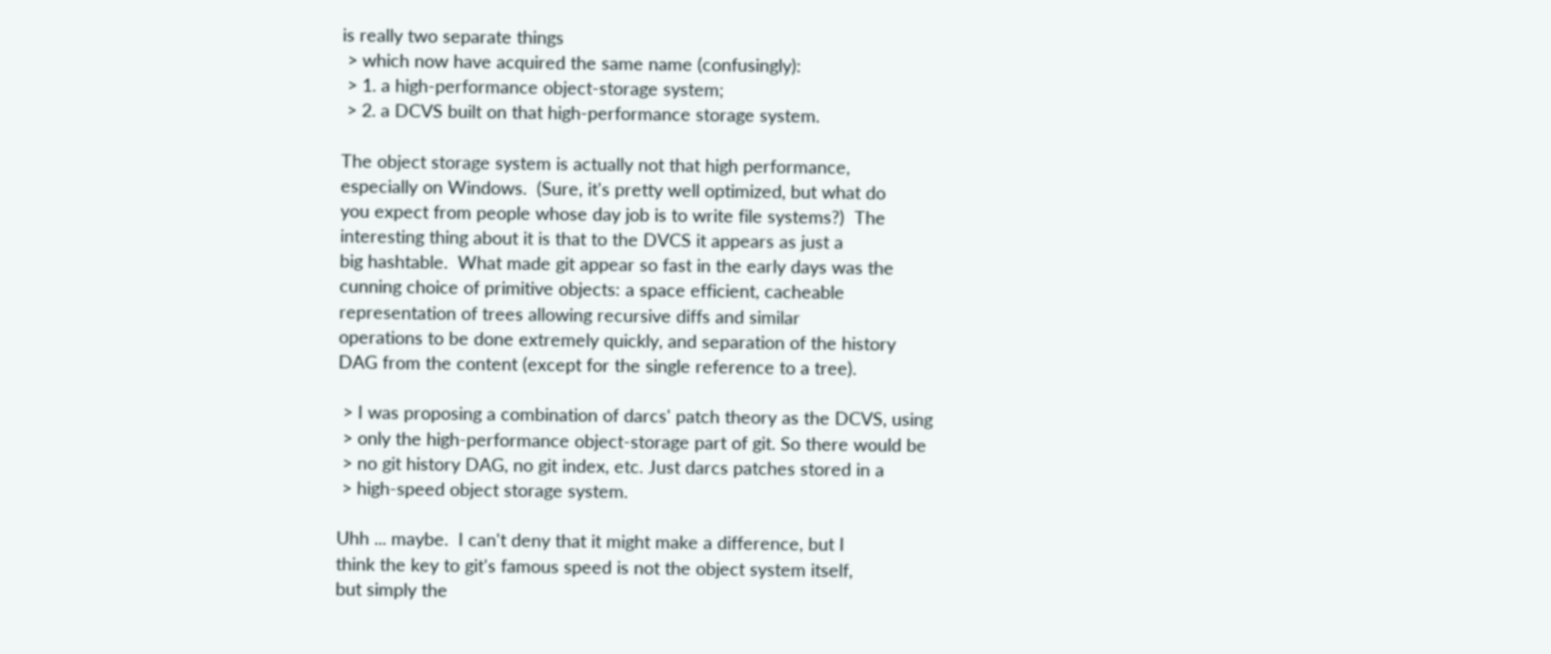is really two separate things
 > which now have acquired the same name (confusingly):
 > 1. a high-performance object-storage system;
 > 2. a DCVS built on that high-performance storage system.

The object storage system is actually not that high performance,
especially on Windows.  (Sure, it's pretty well optimized, but what do
you expect from people whose day job is to write file systems?)  The
interesting thing about it is that to the DVCS it appears as just a
big hashtable.  What made git appear so fast in the early days was the
cunning choice of primitive objects: a space efficient, cacheable
representation of trees allowing recursive diffs and similar
operations to be done extremely quickly, and separation of the history
DAG from the content (except for the single reference to a tree).

 > I was proposing a combination of darcs' patch theory as the DCVS, using
 > only the high-performance object-storage part of git. So there would be
 > no git history DAG, no git index, etc. Just darcs patches stored in a
 > high-speed object storage system.

Uhh ... maybe.  I can't deny that it might make a difference, but I
think the key to git's famous speed is not the object system itself,
but simply the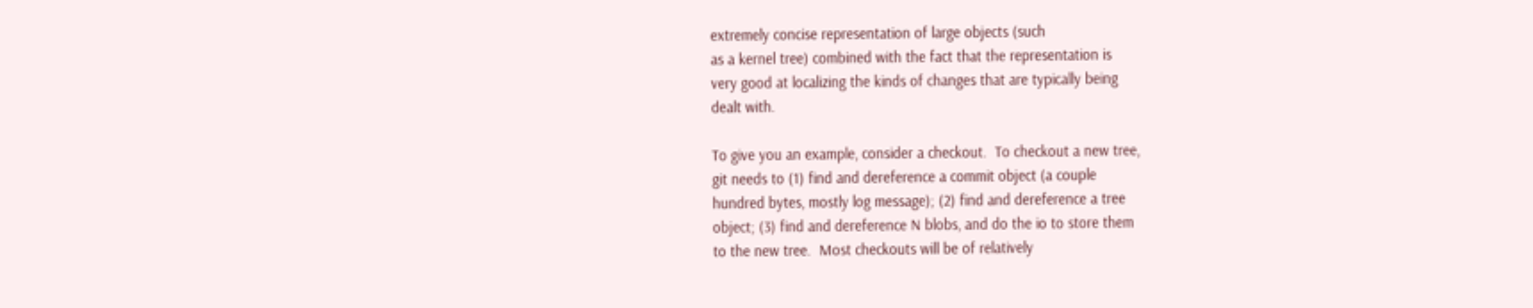extremely concise representation of large objects (such
as a kernel tree) combined with the fact that the representation is
very good at localizing the kinds of changes that are typically being
dealt with.

To give you an example, consider a checkout.  To checkout a new tree,
git needs to (1) find and dereference a commit object (a couple
hundred bytes, mostly log message); (2) find and dereference a tree
object; (3) find and dereference N blobs, and do the io to store them
to the new tree.  Most checkouts will be of relatively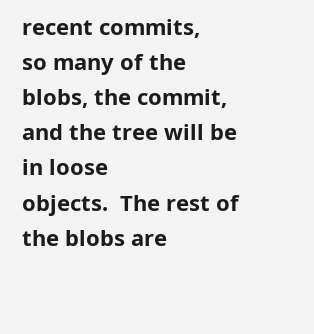recent commits,
so many of the blobs, the commit, and the tree will be in loose
objects.  The rest of the blobs are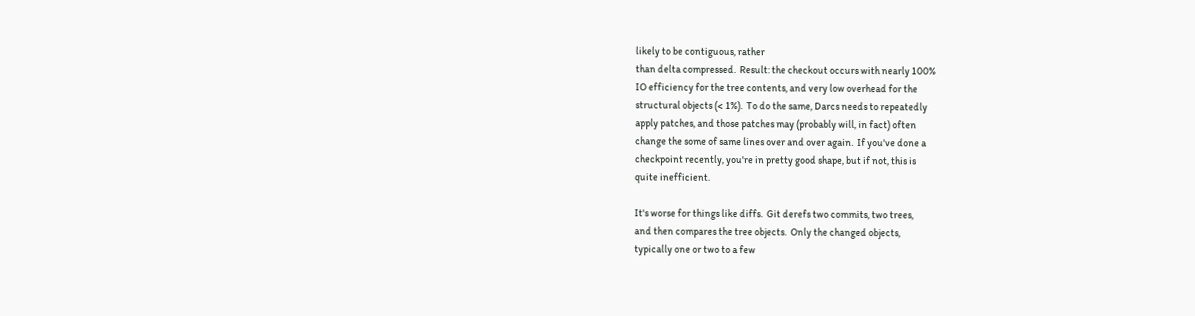likely to be contiguous, rather
than delta compressed.  Result: the checkout occurs with nearly 100%
IO efficiency for the tree contents, and very low overhead for the
structural objects (< 1%).  To do the same, Darcs needs to repeatedly
apply patches, and those patches may (probably will, in fact) often
change the some of same lines over and over again.  If you've done a
checkpoint recently, you're in pretty good shape, but if not, this is
quite inefficient.

It's worse for things like diffs.  Git derefs two commits, two trees,
and then compares the tree objects.  Only the changed objects,
typically one or two to a few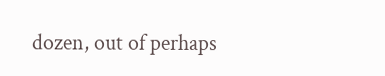dozen, out of perhaps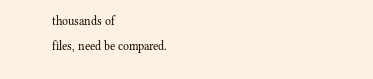thousands of
files, need be compared.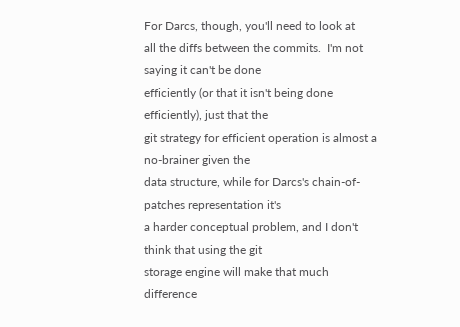For Darcs, though, you'll need to look at
all the diffs between the commits.  I'm not saying it can't be done
efficiently (or that it isn't being done efficiently), just that the
git strategy for efficient operation is almost a no-brainer given the
data structure, while for Darcs's chain-of-patches representation it's
a harder conceptual problem, and I don't think that using the git
storage engine will make that much difference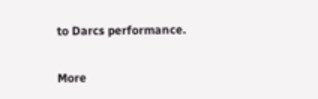to Darcs performance.

More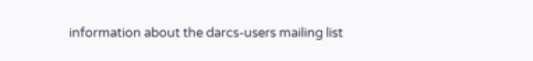information about the darcs-users mailing list